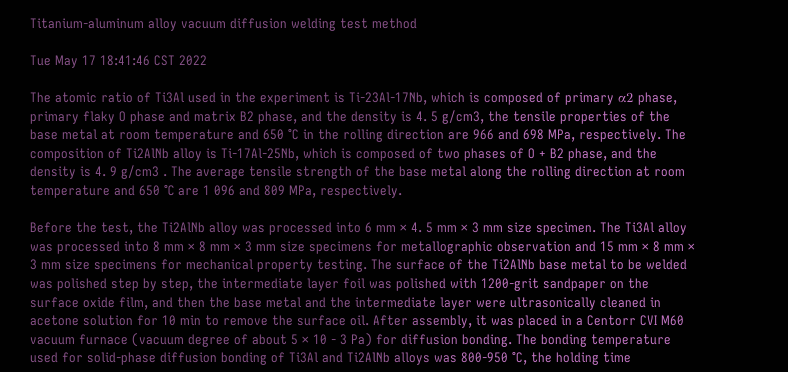Titanium-aluminum alloy vacuum diffusion welding test method

Tue May 17 18:41:46 CST 2022

The atomic ratio of Ti3Al used in the experiment is Ti-23Al-17Nb, which is composed of primary α2 phase, primary flaky O phase and matrix B2 phase, and the density is 4. 5 g/cm3, the tensile properties of the base metal at room temperature and 650 °C in the rolling direction are 966 and 698 MPa, respectively. The composition of Ti2AlNb alloy is Ti-17Al-25Nb, which is composed of two phases of O + B2 phase, and the density is 4. 9 g/cm3 . The average tensile strength of the base metal along the rolling direction at room temperature and 650 ℃ are 1 096 and 809 MPa, respectively.

Before the test, the Ti2AlNb alloy was processed into 6 mm × 4. 5 mm × 3 mm size specimen. The Ti3Al alloy was processed into 8 mm × 8 mm × 3 mm size specimens for metallographic observation and 15 mm × 8 mm × 3 mm size specimens for mechanical property testing. The surface of the Ti2AlNb base metal to be welded was polished step by step, the intermediate layer foil was polished with 1200-grit sandpaper on the surface oxide film, and then the base metal and the intermediate layer were ultrasonically cleaned in acetone solution for 10 min to remove the surface oil. After assembly, it was placed in a Centorr CVI M60 vacuum furnace (vacuum degree of about 5 × 10 - 3 Pa) for diffusion bonding. The bonding temperature used for solid-phase diffusion bonding of Ti3Al and Ti2AlNb alloys was 800-950 °C, the holding time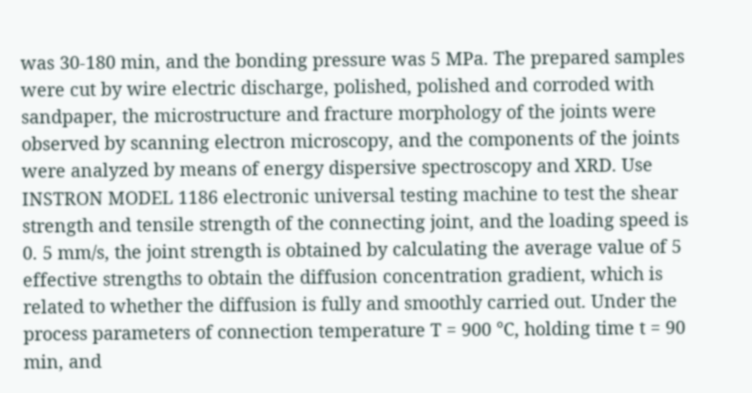was 30-180 min, and the bonding pressure was 5 MPa. The prepared samples were cut by wire electric discharge, polished, polished and corroded with sandpaper, the microstructure and fracture morphology of the joints were observed by scanning electron microscopy, and the components of the joints were analyzed by means of energy dispersive spectroscopy and XRD. Use INSTRON MODEL 1186 electronic universal testing machine to test the shear strength and tensile strength of the connecting joint, and the loading speed is 0. 5 mm/s, the joint strength is obtained by calculating the average value of 5 effective strengths to obtain the diffusion concentration gradient, which is related to whether the diffusion is fully and smoothly carried out. Under the process parameters of connection temperature T = 900 °C, holding time t = 90 min, and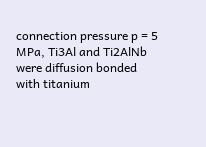connection pressure p = 5 MPa, Ti3Al and Ti2AlNb were diffusion bonded with titanium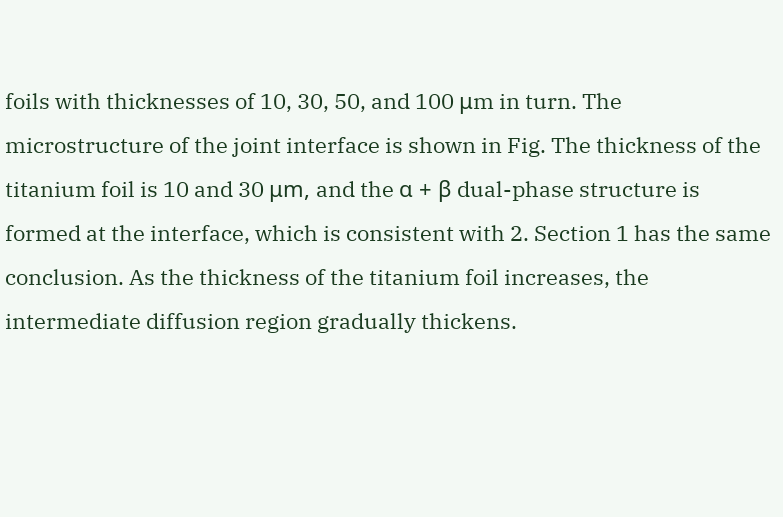foils with thicknesses of 10, 30, 50, and 100 μm in turn. The microstructure of the joint interface is shown in Fig. The thickness of the titanium foil is 10 and 30 μm, and the α + β dual-phase structure is formed at the interface, which is consistent with 2. Section 1 has the same conclusion. As the thickness of the titanium foil increases, the intermediate diffusion region gradually thickens.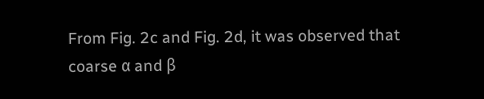From Fig. 2c and Fig. 2d, it was observed that coarse α and β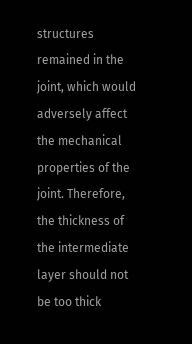structures remained in the joint, which would adversely affect the mechanical properties of the joint. Therefore, the thickness of the intermediate layer should not be too thick